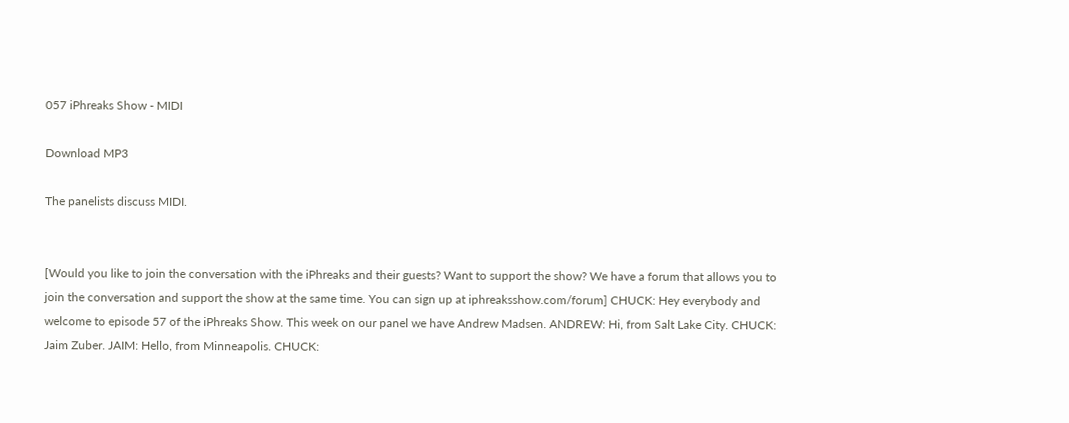057 iPhreaks Show - MIDI

Download MP3

The panelists discuss MIDI.


[Would you like to join the conversation with the iPhreaks and their guests? Want to support the show? We have a forum that allows you to join the conversation and support the show at the same time. You can sign up at iphreaksshow.com/forum] CHUCK: Hey everybody and welcome to episode 57 of the iPhreaks Show. This week on our panel we have Andrew Madsen. ANDREW: Hi, from Salt Lake City. CHUCK: Jaim Zuber. JAIM: Hello, from Minneapolis. CHUCK: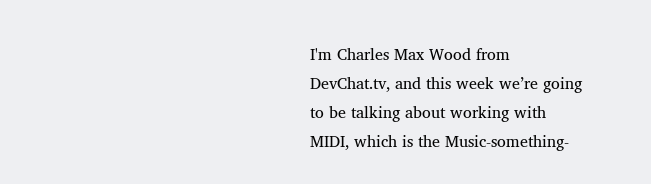I'm Charles Max Wood from DevChat.tv, and this week we’re going to be talking about working with MIDI, which is the Music-something-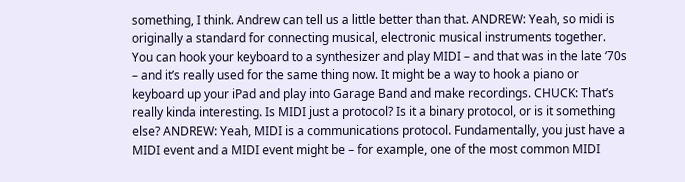something, I think. Andrew can tell us a little better than that. ANDREW: Yeah, so midi is originally a standard for connecting musical, electronic musical instruments together. You can hook your keyboard to a synthesizer and play MIDI – and that was in the late ‘70s – and it’s really used for the same thing now. It might be a way to hook a piano or keyboard up your iPad and play into Garage Band and make recordings. CHUCK: That’s really kinda interesting. Is MIDI just a protocol? Is it a binary protocol, or is it something else? ANDREW: Yeah, MIDI is a communications protocol. Fundamentally, you just have a MIDI event and a MIDI event might be – for example, one of the most common MIDI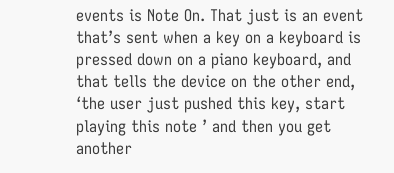events is Note On. That just is an event that’s sent when a key on a keyboard is pressed down on a piano keyboard, and that tells the device on the other end, ‘the user just pushed this key, start playing this note ’ and then you get another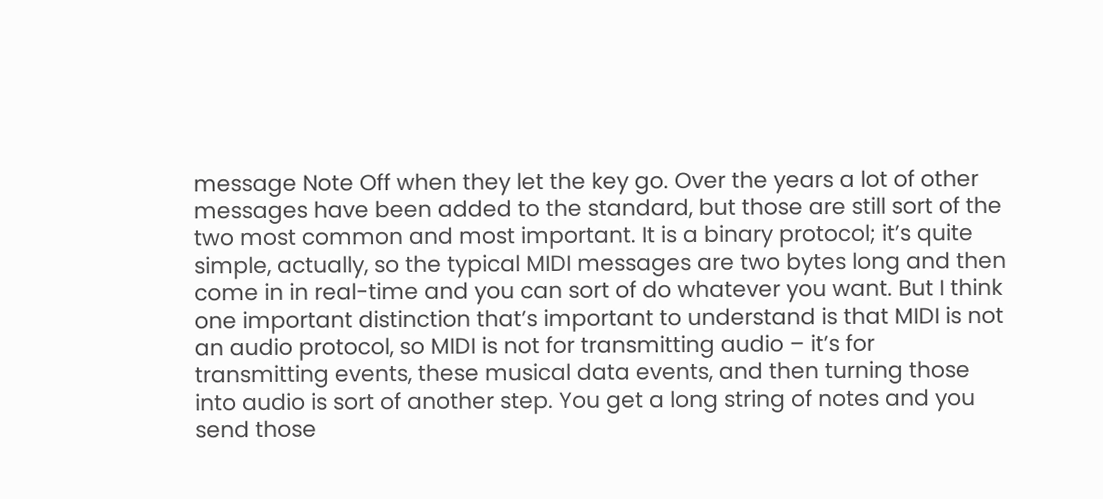message Note Off when they let the key go. Over the years a lot of other messages have been added to the standard, but those are still sort of the two most common and most important. It is a binary protocol; it’s quite simple, actually, so the typical MIDI messages are two bytes long and then come in in real-time and you can sort of do whatever you want. But I think one important distinction that’s important to understand is that MIDI is not an audio protocol, so MIDI is not for transmitting audio – it’s for transmitting events, these musical data events, and then turning those into audio is sort of another step. You get a long string of notes and you send those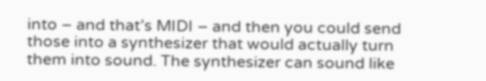into – and that’s MIDI – and then you could send those into a synthesizer that would actually turn them into sound. The synthesizer can sound like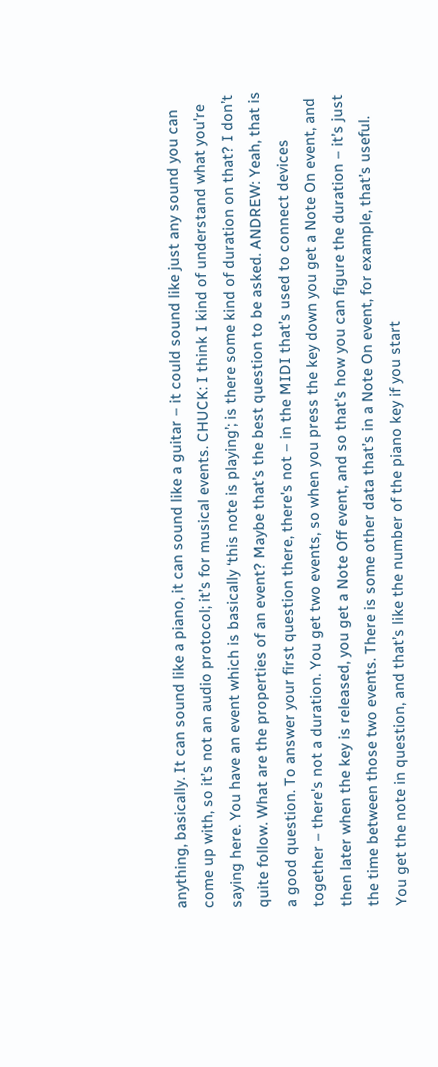anything, basically. It can sound like a piano, it can sound like a guitar – it could sound like just any sound you can come up with, so it’s not an audio protocol; it’s for musical events. CHUCK: I think I kind of understand what you're saying here. You have an event which is basically ‘this note is playing’; is there some kind of duration on that? I don’t quite follow. What are the properties of an event? Maybe that’s the best question to be asked. ANDREW: Yeah, that is a good question. To answer your first question there, there's not – in the MIDI that’s used to connect devices together – there's not a duration. You get two events, so when you press the key down you get a Note On event, and then later when the key is released, you get a Note Off event, and so that’s how you can figure the duration – it’s just the time between those two events. There is some other data that’s in a Note On event, for example, that’s useful. You get the note in question, and that’s like the number of the piano key if you start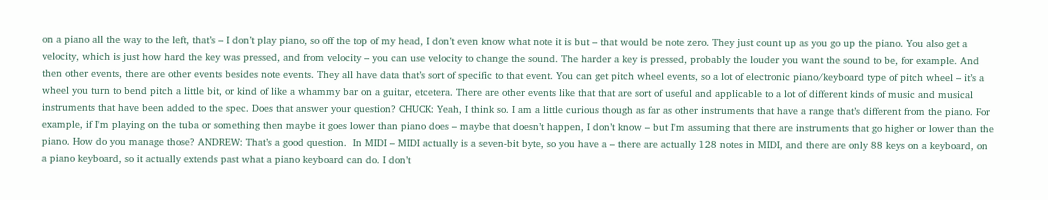on a piano all the way to the left, that’s – I don’t play piano, so off the top of my head, I don’t even know what note it is but – that would be note zero. They just count up as you go up the piano. You also get a velocity, which is just how hard the key was pressed, and from velocity – you can use velocity to change the sound. The harder a key is pressed, probably the louder you want the sound to be, for example. And then other events, there are other events besides note events. They all have data that’s sort of specific to that event. You can get pitch wheel events, so a lot of electronic piano/keyboard type of pitch wheel – it’s a wheel you turn to bend pitch a little bit, or kind of like a whammy bar on a guitar, etcetera. There are other events like that that are sort of useful and applicable to a lot of different kinds of music and musical instruments that have been added to the spec. Does that answer your question? CHUCK: Yeah, I think so. I am a little curious though as far as other instruments that have a range that’s different from the piano. For example, if I'm playing on the tuba or something then maybe it goes lower than piano does – maybe that doesn’t happen, I don’t know – but I'm assuming that there are instruments that go higher or lower than the piano. How do you manage those? ANDREW: That’s a good question.  In MIDI – MIDI actually is a seven-bit byte, so you have a – there are actually 128 notes in MIDI, and there are only 88 keys on a keyboard, on a piano keyboard, so it actually extends past what a piano keyboard can do. I don’t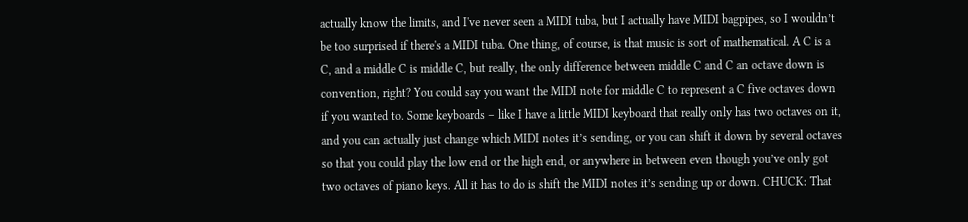actually know the limits, and I've never seen a MIDI tuba, but I actually have MIDI bagpipes, so I wouldn’t be too surprised if there's a MIDI tuba. One thing, of course, is that music is sort of mathematical. A C is a C, and a middle C is middle C, but really, the only difference between middle C and C an octave down is convention, right? You could say you want the MIDI note for middle C to represent a C five octaves down if you wanted to. Some keyboards – like I have a little MIDI keyboard that really only has two octaves on it, and you can actually just change which MIDI notes it’s sending, or you can shift it down by several octaves so that you could play the low end or the high end, or anywhere in between even though you’ve only got two octaves of piano keys. All it has to do is shift the MIDI notes it’s sending up or down. CHUCK: That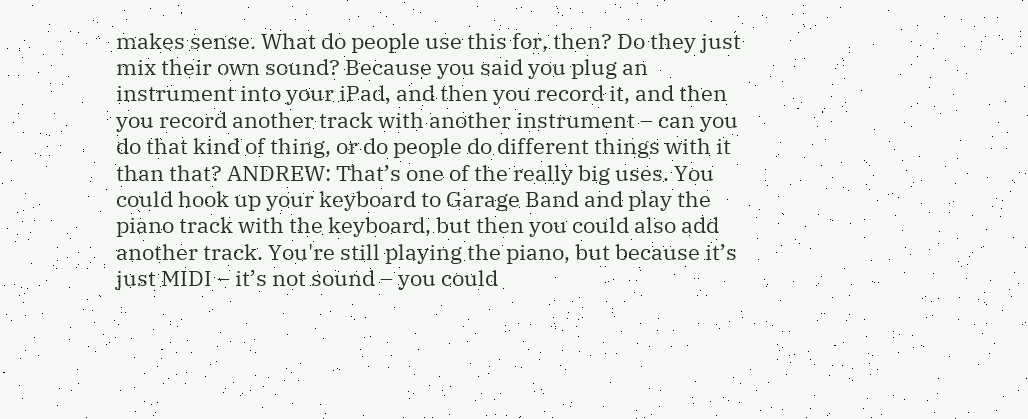makes sense. What do people use this for, then? Do they just mix their own sound? Because you said you plug an instrument into your iPad, and then you record it, and then you record another track with another instrument – can you do that kind of thing, or do people do different things with it than that? ANDREW: That’s one of the really big uses. You could hook up your keyboard to Garage Band and play the piano track with the keyboard, but then you could also add another track. You're still playing the piano, but because it’s just MIDI – it’s not sound – you could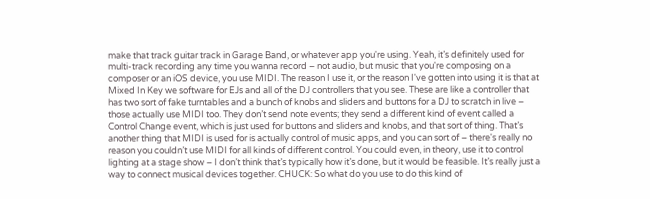make that track guitar track in Garage Band, or whatever app you're using. Yeah, it’s definitely used for multi-track recording any time you wanna record – not audio, but music that you're composing on a composer or an iOS device, you use MIDI. The reason I use it, or the reason I've gotten into using it is that at Mixed In Key we software for EJs and all of the DJ controllers that you see. These are like a controller that has two sort of fake turntables and a bunch of knobs and sliders and buttons for a DJ to scratch in live – those actually use MIDI too. They don’t send note events; they send a different kind of event called a Control Change event, which is just used for buttons and sliders and knobs, and that sort of thing. That’s another thing that MIDI is used for is actually control of music apps, and you can sort of – there's really no reason you couldn’t use MIDI for all kinds of different control. You could even, in theory, use it to control lighting at a stage show – I don’t think that’s typically how it’s done, but it would be feasible. It’s really just a way to connect musical devices together. CHUCK: So what do you use to do this kind of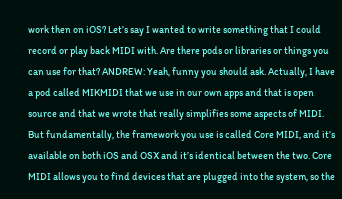work then on iOS? Let’s say I wanted to write something that I could record or play back MIDI with. Are there pods or libraries or things you can use for that? ANDREW: Yeah, funny you should ask. Actually, I have a pod called MIKMIDI that we use in our own apps and that is open source and that we wrote that really simplifies some aspects of MIDI. But fundamentally, the framework you use is called Core MIDI, and it’s available on both iOS and OSX and it’s identical between the two. Core MIDI allows you to find devices that are plugged into the system, so the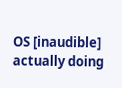OS [inaudible] actually doing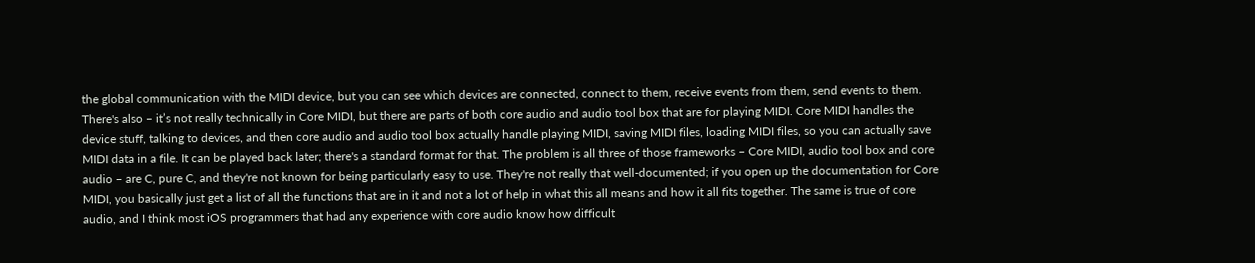the global communication with the MIDI device, but you can see which devices are connected, connect to them, receive events from them, send events to them. There's also – it’s not really technically in Core MIDI, but there are parts of both core audio and audio tool box that are for playing MIDI. Core MIDI handles the device stuff, talking to devices, and then core audio and audio tool box actually handle playing MIDI, saving MIDI files, loading MIDI files, so you can actually save MIDI data in a file. It can be played back later; there's a standard format for that. The problem is all three of those frameworks – Core MIDI, audio tool box and core audio – are C, pure C, and they're not known for being particularly easy to use. They're not really that well-documented; if you open up the documentation for Core MIDI, you basically just get a list of all the functions that are in it and not a lot of help in what this all means and how it all fits together. The same is true of core audio, and I think most iOS programmers that had any experience with core audio know how difficult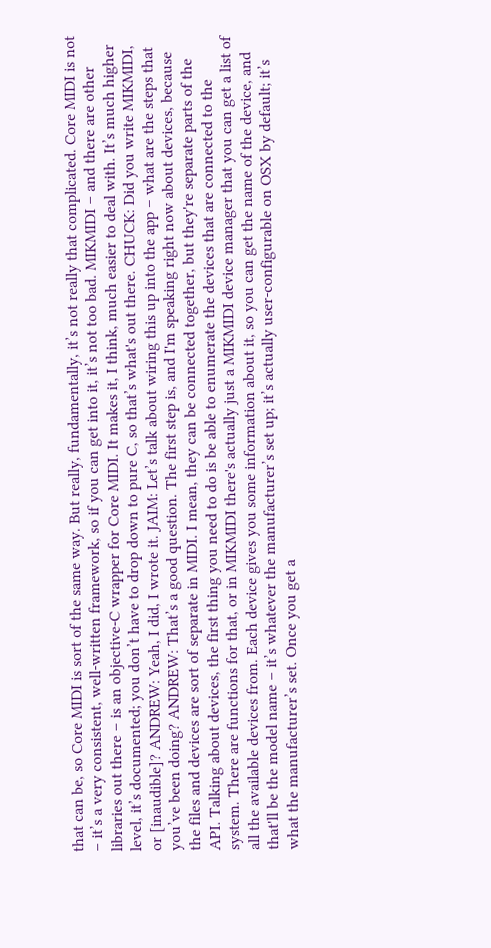that can be, so Core MIDI is sort of the same way. But really, fundamentally, it’s not really that complicated. Core MIDI is not – it’s a very consistent, well-written framework, so if you can get into it, it’s not too bad. MIKMIDI – and there are other libraries out there – is an objective-C wrapper for Core MIDI. It makes it, I think, much easier to deal with. It’s much higher level, it’s documented; you don’t have to drop down to pure C, so that’s what's out there. CHUCK: Did you write MIKMIDI, or [inaudible]? ANDREW: Yeah, I did, I wrote it. JAIM: Let’s talk about wiring this up into the app – what are the steps that you’ve been doing? ANDREW: That’s a good question. The first step is, and I'm speaking right now about devices, because the files and devices are sort of separate in MIDI. I mean, they can be connected together, but they're separate parts of the API. Talking about devices, the first thing you need to do is be able to enumerate the devices that are connected to the system. There are functions for that, or in MIKMIDI there's actually just a MIKMIDI device manager that you can get a list of all the available devices from. Each device gives you some information about it, so you can get the name of the device, and that'll be the model name – it’s whatever the manufacturer’s set up; it’s actually user-configurable on OSX by default; it’s what the manufacturer’s set. Once you get a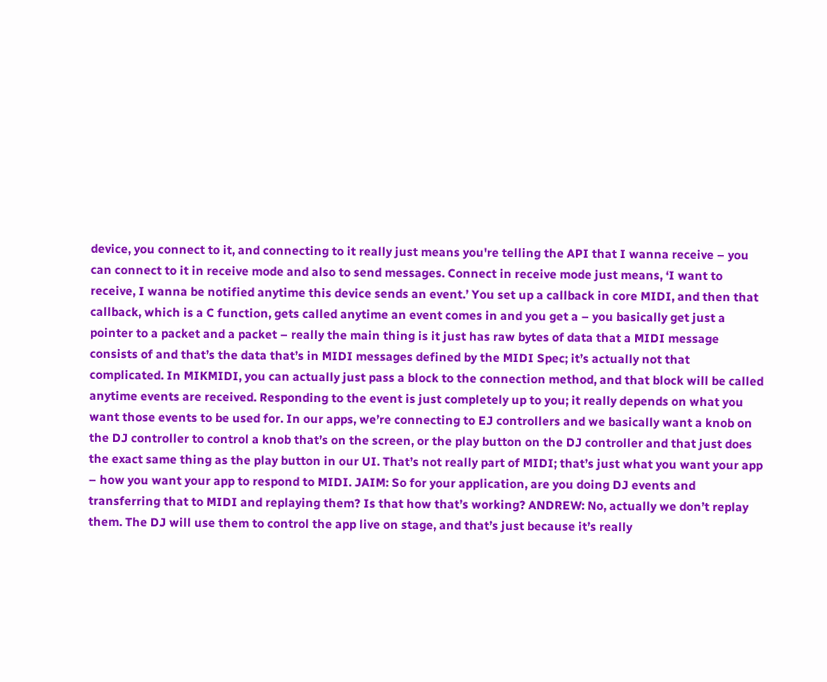device, you connect to it, and connecting to it really just means you're telling the API that I wanna receive – you can connect to it in receive mode and also to send messages. Connect in receive mode just means, ‘I want to receive, I wanna be notified anytime this device sends an event.’ You set up a callback in core MIDI, and then that callback, which is a C function, gets called anytime an event comes in and you get a – you basically get just a pointer to a packet and a packet – really the main thing is it just has raw bytes of data that a MIDI message consists of and that’s the data that’s in MIDI messages defined by the MIDI Spec; it’s actually not that complicated. In MIKMIDI, you can actually just pass a block to the connection method, and that block will be called anytime events are received. Responding to the event is just completely up to you; it really depends on what you want those events to be used for. In our apps, we’re connecting to EJ controllers and we basically want a knob on the DJ controller to control a knob that’s on the screen, or the play button on the DJ controller and that just does the exact same thing as the play button in our UI. That’s not really part of MIDI; that’s just what you want your app – how you want your app to respond to MIDI. JAIM: So for your application, are you doing DJ events and transferring that to MIDI and replaying them? Is that how that’s working? ANDREW: No, actually we don’t replay them. The DJ will use them to control the app live on stage, and that’s just because it’s really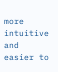more intuitive and easier to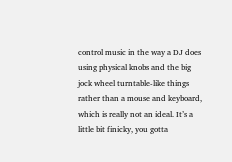control music in the way a DJ does using physical knobs and the big jock wheel turntable-like things rather than a mouse and keyboard, which is really not an ideal. It’s a little bit finicky, you gotta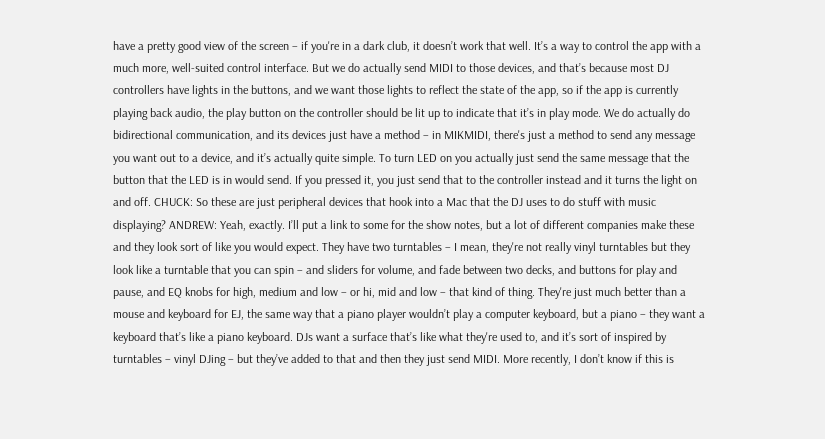have a pretty good view of the screen – if you're in a dark club, it doesn’t work that well. It’s a way to control the app with a much more, well-suited control interface. But we do actually send MIDI to those devices, and that’s because most DJ controllers have lights in the buttons, and we want those lights to reflect the state of the app, so if the app is currently playing back audio, the play button on the controller should be lit up to indicate that it’s in play mode. We do actually do bidirectional communication, and its devices just have a method – in MIKMIDI, there's just a method to send any message you want out to a device, and it’s actually quite simple. To turn LED on you actually just send the same message that the button that the LED is in would send. If you pressed it, you just send that to the controller instead and it turns the light on and off. CHUCK: So these are just peripheral devices that hook into a Mac that the DJ uses to do stuff with music displaying? ANDREW: Yeah, exactly. I’ll put a link to some for the show notes, but a lot of different companies make these and they look sort of like you would expect. They have two turntables – I mean, they're not really vinyl turntables but they look like a turntable that you can spin – and sliders for volume, and fade between two decks, and buttons for play and pause, and EQ knobs for high, medium and low – or hi, mid and low – that kind of thing. They're just much better than a mouse and keyboard for EJ, the same way that a piano player wouldn’t play a computer keyboard, but a piano – they want a keyboard that’s like a piano keyboard. DJs want a surface that’s like what they're used to, and it’s sort of inspired by turntables – vinyl DJing – but they’ve added to that and then they just send MIDI. More recently, I don’t know if this is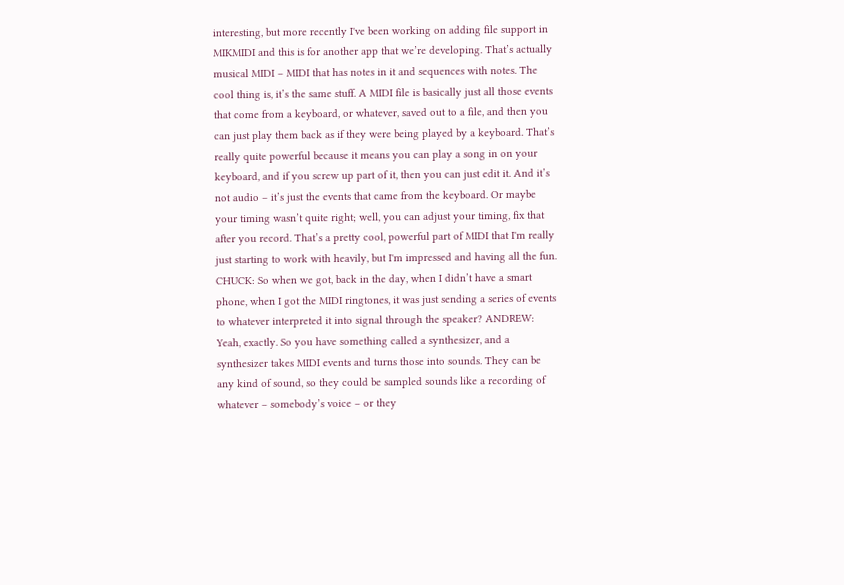interesting, but more recently I've been working on adding file support in MIKMIDI and this is for another app that we’re developing. That’s actually musical MIDI – MIDI that has notes in it and sequences with notes. The cool thing is, it’s the same stuff. A MIDI file is basically just all those events that come from a keyboard, or whatever, saved out to a file, and then you can just play them back as if they were being played by a keyboard. That’s really quite powerful because it means you can play a song in on your keyboard, and if you screw up part of it, then you can just edit it. And it’s not audio – it’s just the events that came from the keyboard. Or maybe your timing wasn’t quite right; well, you can adjust your timing, fix that after you record. That’s a pretty cool, powerful part of MIDI that I'm really just starting to work with heavily, but I'm impressed and having all the fun. CHUCK: So when we got, back in the day, when I didn’t have a smart phone, when I got the MIDI ringtones, it was just sending a series of events to whatever interpreted it into signal through the speaker? ANDREW: Yeah, exactly. So you have something called a synthesizer, and a synthesizer takes MIDI events and turns those into sounds. They can be any kind of sound, so they could be sampled sounds like a recording of whatever – somebody’s voice – or they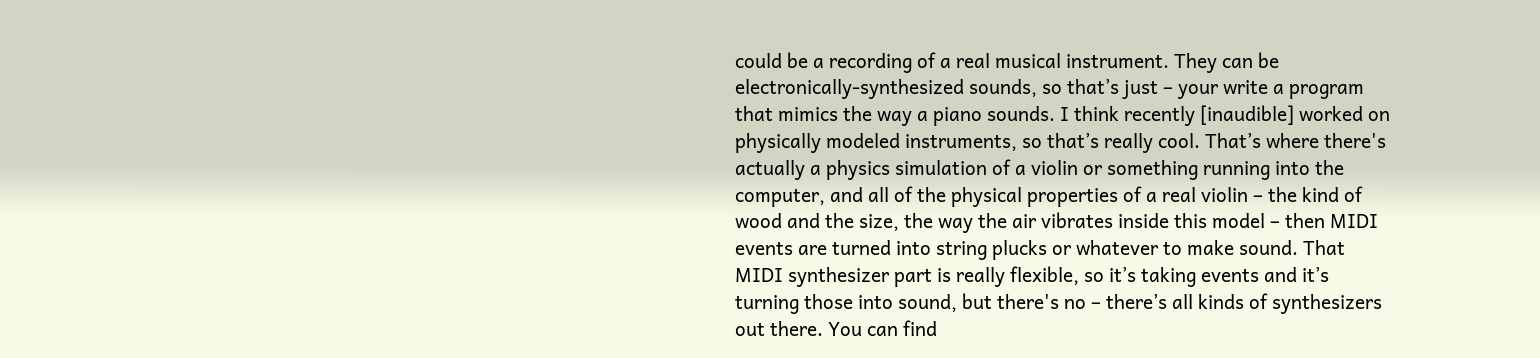could be a recording of a real musical instrument. They can be electronically-synthesized sounds, so that’s just – your write a program that mimics the way a piano sounds. I think recently [inaudible] worked on physically modeled instruments, so that’s really cool. That’s where there's actually a physics simulation of a violin or something running into the computer, and all of the physical properties of a real violin – the kind of wood and the size, the way the air vibrates inside this model – then MIDI events are turned into string plucks or whatever to make sound. That MIDI synthesizer part is really flexible, so it’s taking events and it’s turning those into sound, but there's no – there’s all kinds of synthesizers out there. You can find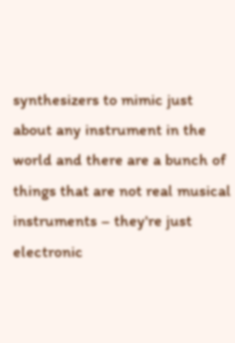synthesizers to mimic just about any instrument in the world and there are a bunch of things that are not real musical instruments – they're just electronic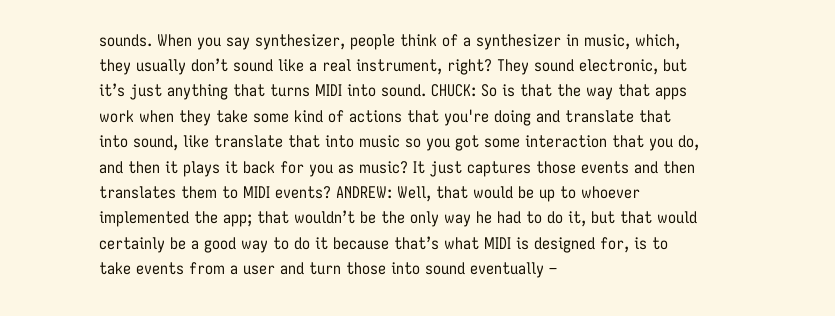sounds. When you say synthesizer, people think of a synthesizer in music, which, they usually don’t sound like a real instrument, right? They sound electronic, but it’s just anything that turns MIDI into sound. CHUCK: So is that the way that apps work when they take some kind of actions that you're doing and translate that into sound, like translate that into music so you got some interaction that you do, and then it plays it back for you as music? It just captures those events and then translates them to MIDI events? ANDREW: Well, that would be up to whoever implemented the app; that wouldn’t be the only way he had to do it, but that would certainly be a good way to do it because that’s what MIDI is designed for, is to take events from a user and turn those into sound eventually –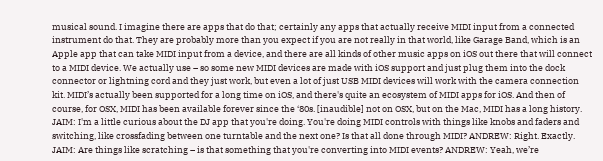musical sound. I imagine there are apps that do that; certainly any apps that actually receive MIDI input from a connected instrument do that. They are probably more than you expect if you are not really in that world, like Garage Band, which is an Apple app that can take MIDI input from a device, and there are all kinds of other music apps on iOS out there that will connect to a MIDI device. We actually use – so some new MIDI devices are made with iOS support and just plug them into the dock connector or lightning cord and they just work, but even a lot of just USB MIDI devices will work with the camera connection kit. MIDI’s actually been supported for a long time on iOS, and there's quite an ecosystem of MIDI apps for iOS. And then of course, for OSX, MIDI has been available forever since the ‘80s. [inaudible] not on OSX, but on the Mac, MIDI has a long history. JAIM: I'm a little curious about the DJ app that you're doing. You're doing MIDI controls with things like knobs and faders and switching, like crossfading between one turntable and the next one? Is that all done through MIDI? ANDREW: Right. Exactly. JAIM: Are things like scratching – is that something that you're converting into MIDI events? ANDREW: Yeah, we’re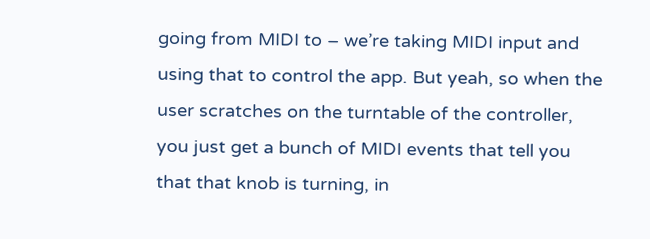going from MIDI to – we’re taking MIDI input and using that to control the app. But yeah, so when the user scratches on the turntable of the controller, you just get a bunch of MIDI events that tell you that that knob is turning, in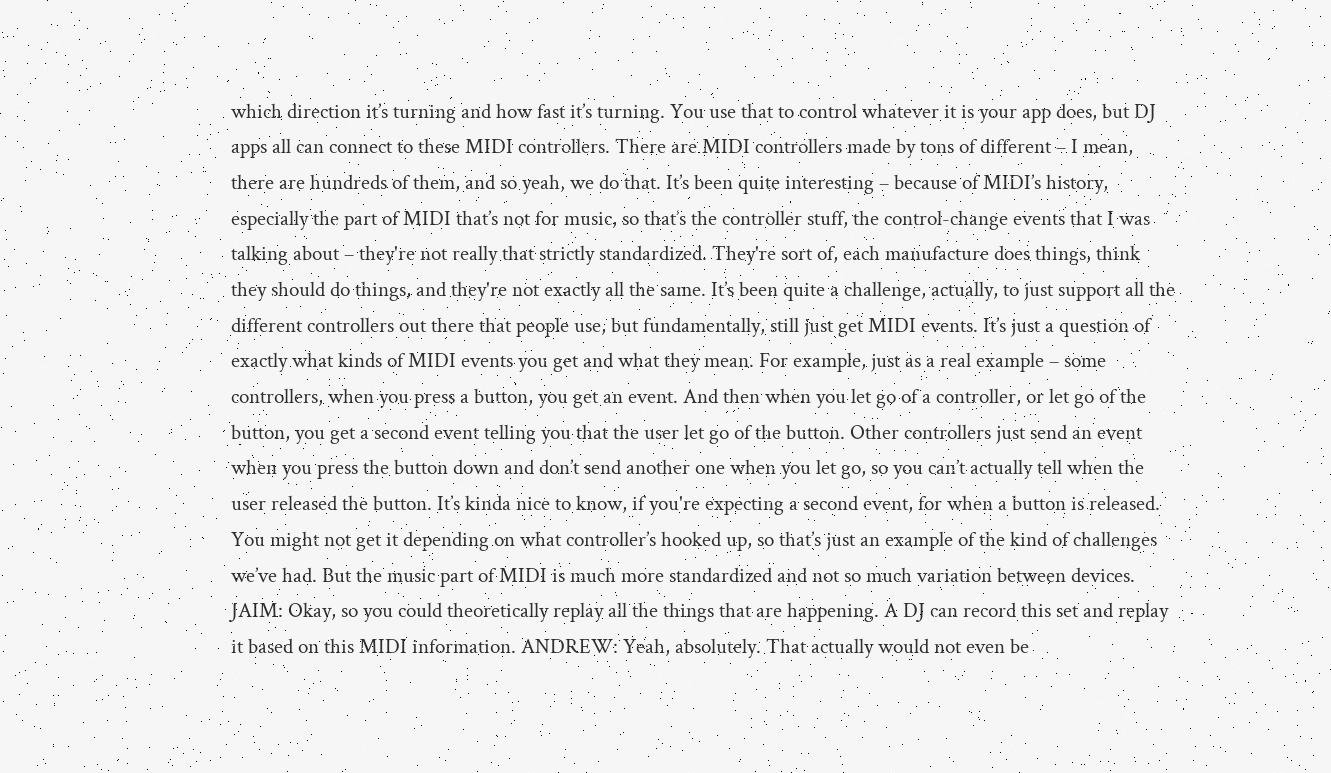which direction it’s turning and how fast it’s turning. You use that to control whatever it is your app does, but DJ apps all can connect to these MIDI controllers. There are MIDI controllers made by tons of different – I mean, there are hundreds of them, and so yeah, we do that. It’s been quite interesting – because of MIDI’s history, especially the part of MIDI that’s not for music, so that’s the controller stuff, the control-change events that I was talking about – they're not really that strictly standardized. They're sort of, each manufacture does things, think they should do things, and they're not exactly all the same. It’s been quite a challenge, actually, to just support all the different controllers out there that people use, but fundamentally, still just get MIDI events. It’s just a question of exactly what kinds of MIDI events you get and what they mean. For example, just as a real example – some controllers, when you press a button, you get an event. And then when you let go of a controller, or let go of the button, you get a second event telling you that the user let go of the button. Other controllers just send an event when you press the button down and don’t send another one when you let go, so you can’t actually tell when the user released the button. It’s kinda nice to know, if you're expecting a second event, for when a button is released. You might not get it depending on what controller’s hooked up, so that’s just an example of the kind of challenges we’ve had. But the music part of MIDI is much more standardized and not so much variation between devices. JAIM: Okay, so you could theoretically replay all the things that are happening. A DJ can record this set and replay it based on this MIDI information. ANDREW: Yeah, absolutely. That actually would not even be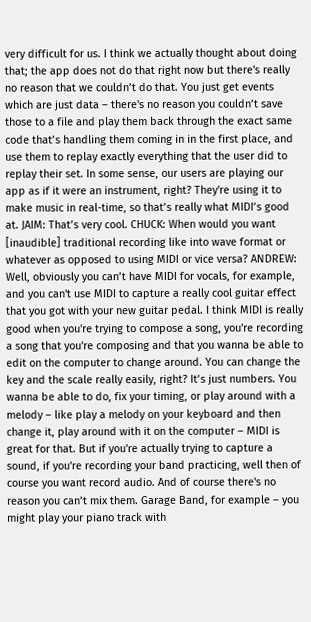very difficult for us. I think we actually thought about doing that; the app does not do that right now but there's really no reason that we couldn’t do that. You just get events which are just data – there's no reason you couldn’t save those to a file and play them back through the exact same code that’s handling them coming in in the first place, and use them to replay exactly everything that the user did to replay their set. In some sense, our users are playing our app as if it were an instrument, right? They're using it to make music in real-time, so that’s really what MIDI’s good at. JAIM: That’s very cool. CHUCK: When would you want [inaudible] traditional recording like into wave format or whatever as opposed to using MIDI or vice versa? ANDREW: Well, obviously you can’t have MIDI for vocals, for example, and you can't use MIDI to capture a really cool guitar effect that you got with your new guitar pedal. I think MIDI is really good when you're trying to compose a song, you're recording a song that you're composing and that you wanna be able to edit on the computer to change around. You can change the key and the scale really easily, right? It’s just numbers. You wanna be able to do, fix your timing, or play around with a melody – like play a melody on your keyboard and then change it, play around with it on the computer – MIDI is great for that. But if you're actually trying to capture a sound, if you're recording your band practicing, well then of course you want record audio. And of course there's no reason you can’t mix them. Garage Band, for example – you might play your piano track with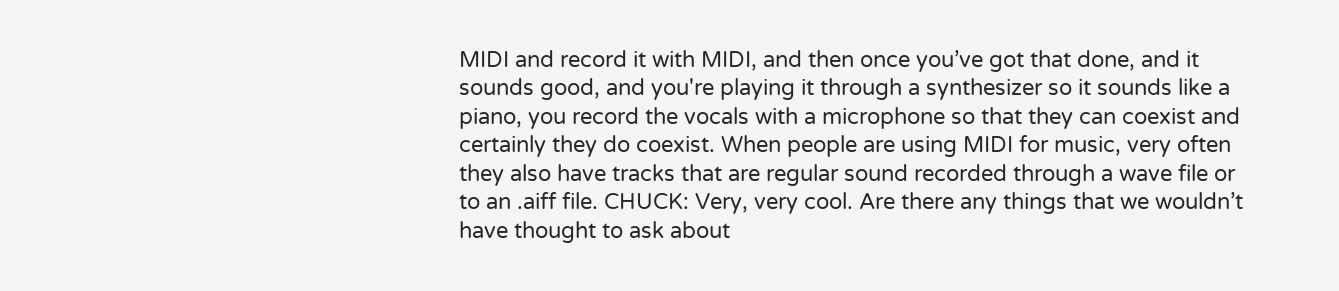MIDI and record it with MIDI, and then once you’ve got that done, and it sounds good, and you're playing it through a synthesizer so it sounds like a piano, you record the vocals with a microphone so that they can coexist and certainly they do coexist. When people are using MIDI for music, very often they also have tracks that are regular sound recorded through a wave file or to an .aiff file. CHUCK: Very, very cool. Are there any things that we wouldn’t have thought to ask about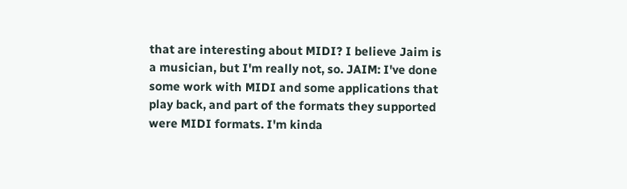that are interesting about MIDI? I believe Jaim is a musician, but I'm really not, so. JAIM: I've done some work with MIDI and some applications that play back, and part of the formats they supported were MIDI formats. I'm kinda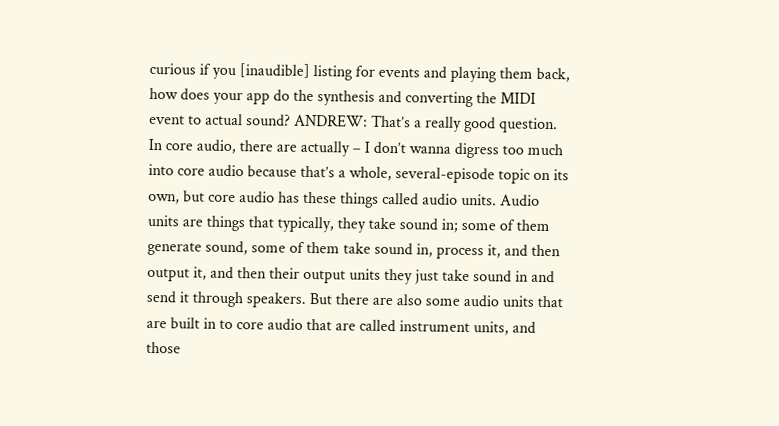curious if you [inaudible] listing for events and playing them back, how does your app do the synthesis and converting the MIDI event to actual sound? ANDREW: That’s a really good question. In core audio, there are actually – I don’t wanna digress too much into core audio because that’s a whole, several-episode topic on its own, but core audio has these things called audio units. Audio units are things that typically, they take sound in; some of them generate sound, some of them take sound in, process it, and then output it, and then their output units they just take sound in and send it through speakers. But there are also some audio units that are built in to core audio that are called instrument units, and those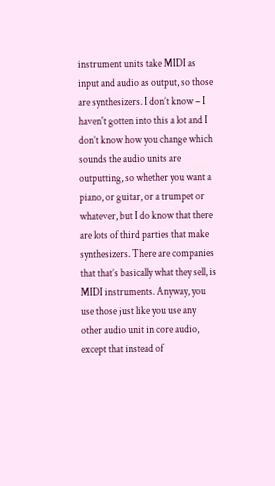instrument units take MIDI as input and audio as output, so those are synthesizers. I don’t know – I haven't gotten into this a lot and I don’t know how you change which sounds the audio units are outputting, so whether you want a piano, or guitar, or a trumpet or whatever, but I do know that there are lots of third parties that make synthesizers. There are companies that that’s basically what they sell, is MIDI instruments. Anyway, you use those just like you use any other audio unit in core audio, except that instead of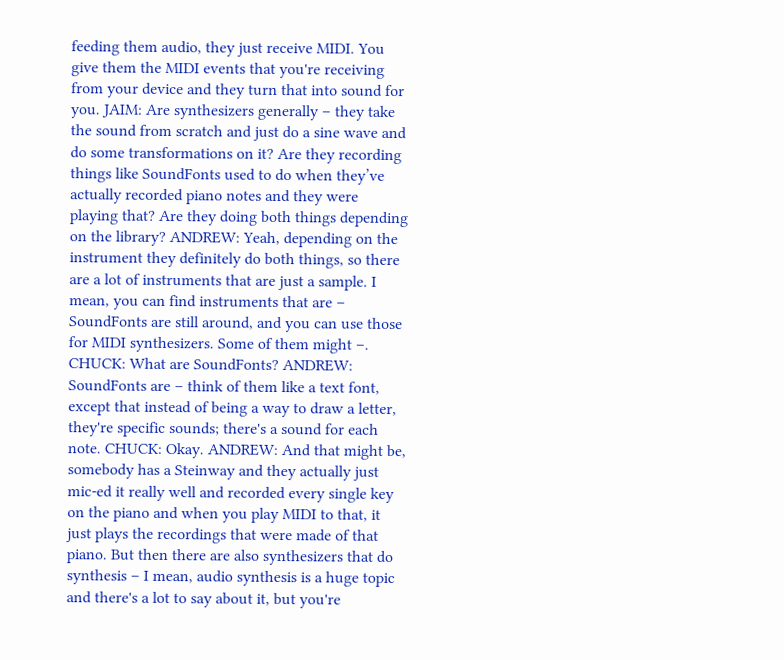feeding them audio, they just receive MIDI. You give them the MIDI events that you're receiving from your device and they turn that into sound for you. JAIM: Are synthesizers generally – they take the sound from scratch and just do a sine wave and do some transformations on it? Are they recording things like SoundFonts used to do when they’ve actually recorded piano notes and they were playing that? Are they doing both things depending on the library? ANDREW: Yeah, depending on the instrument they definitely do both things, so there are a lot of instruments that are just a sample. I mean, you can find instruments that are – SoundFonts are still around, and you can use those for MIDI synthesizers. Some of them might –. CHUCK: What are SoundFonts? ANDREW: SoundFonts are – think of them like a text font, except that instead of being a way to draw a letter, they're specific sounds; there's a sound for each note. CHUCK: Okay. ANDREW: And that might be, somebody has a Steinway and they actually just mic-ed it really well and recorded every single key on the piano and when you play MIDI to that, it just plays the recordings that were made of that piano. But then there are also synthesizers that do synthesis – I mean, audio synthesis is a huge topic and there's a lot to say about it, but you're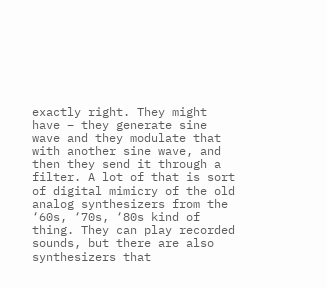exactly right. They might have – they generate sine wave and they modulate that with another sine wave, and then they send it through a filter. A lot of that is sort of digital mimicry of the old analog synthesizers from the ‘60s, ‘70s, ‘80s kind of thing. They can play recorded sounds, but there are also synthesizers that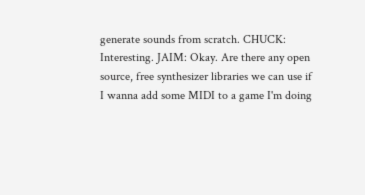generate sounds from scratch. CHUCK: Interesting. JAIM: Okay. Are there any open source, free synthesizer libraries we can use if I wanna add some MIDI to a game I'm doing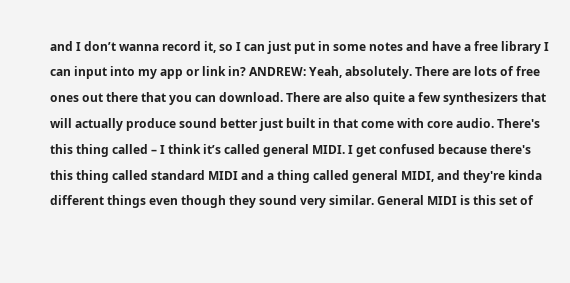and I don’t wanna record it, so I can just put in some notes and have a free library I can input into my app or link in? ANDREW: Yeah, absolutely. There are lots of free ones out there that you can download. There are also quite a few synthesizers that will actually produce sound better just built in that come with core audio. There's this thing called – I think it’s called general MIDI. I get confused because there's this thing called standard MIDI and a thing called general MIDI, and they're kinda different things even though they sound very similar. General MIDI is this set of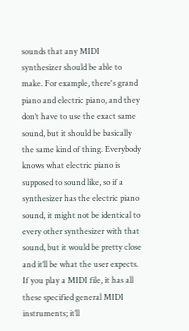sounds that any MIDI synthesizer should be able to make. For example, there's grand piano and electric piano, and they don’t have to use the exact same sound, but it should be basically the same kind of thing. Everybody knows what electric piano is supposed to sound like, so if a synthesizer has the electric piano sound, it might not be identical to every other synthesizer with that sound, but it would be pretty close and it’ll be what the user expects. If you play a MIDI file, it has all these specified general MIDI instruments; it’ll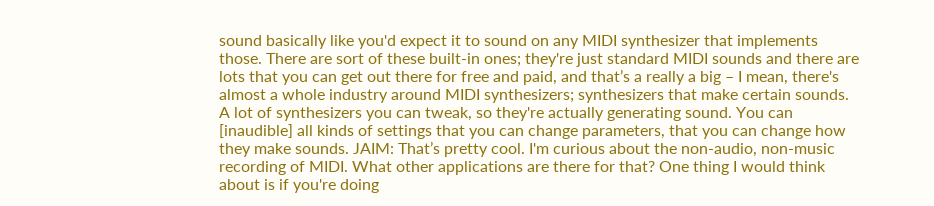sound basically like you'd expect it to sound on any MIDI synthesizer that implements those. There are sort of these built-in ones; they're just standard MIDI sounds and there are lots that you can get out there for free and paid, and that’s a really a big – I mean, there's almost a whole industry around MIDI synthesizers; synthesizers that make certain sounds. A lot of synthesizers you can tweak, so they're actually generating sound. You can [inaudible] all kinds of settings that you can change parameters, that you can change how they make sounds. JAIM: That’s pretty cool. I'm curious about the non-audio, non-music recording of MIDI. What other applications are there for that? One thing I would think about is if you're doing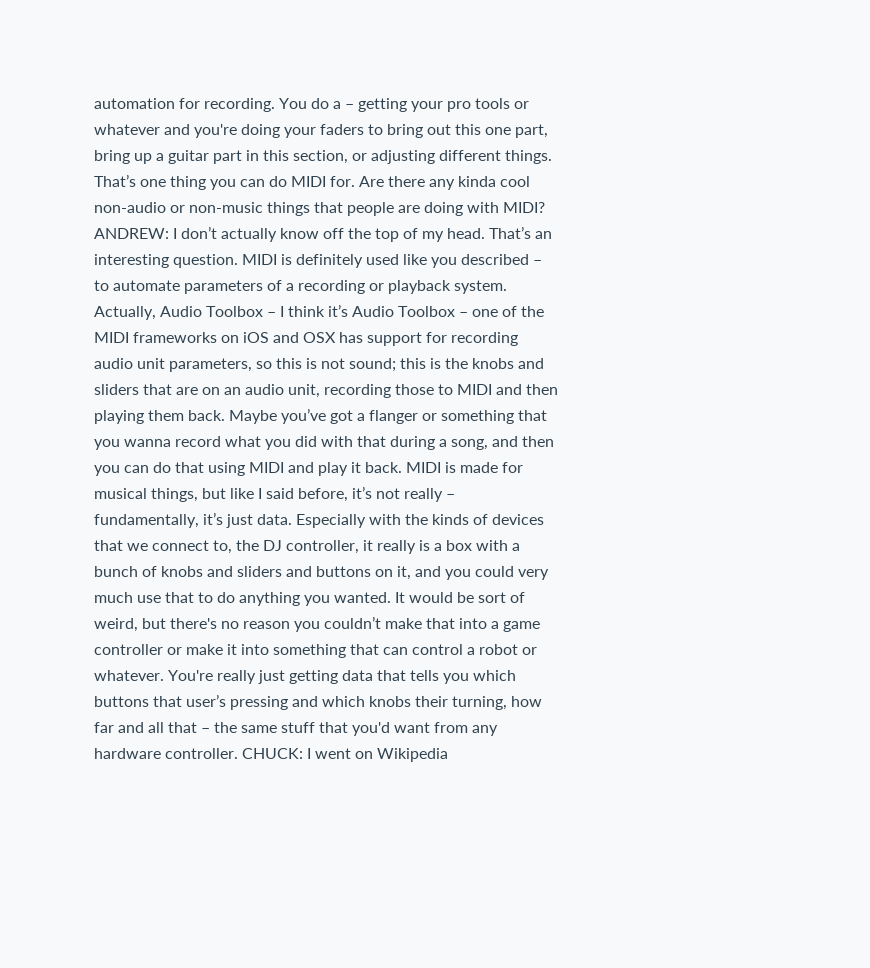automation for recording. You do a – getting your pro tools or whatever and you're doing your faders to bring out this one part, bring up a guitar part in this section, or adjusting different things. That’s one thing you can do MIDI for. Are there any kinda cool non-audio or non-music things that people are doing with MIDI? ANDREW: I don’t actually know off the top of my head. That’s an interesting question. MIDI is definitely used like you described – to automate parameters of a recording or playback system. Actually, Audio Toolbox – I think it’s Audio Toolbox – one of the MIDI frameworks on iOS and OSX has support for recording audio unit parameters, so this is not sound; this is the knobs and sliders that are on an audio unit, recording those to MIDI and then playing them back. Maybe you’ve got a flanger or something that you wanna record what you did with that during a song, and then you can do that using MIDI and play it back. MIDI is made for musical things, but like I said before, it’s not really – fundamentally, it’s just data. Especially with the kinds of devices that we connect to, the DJ controller, it really is a box with a bunch of knobs and sliders and buttons on it, and you could very much use that to do anything you wanted. It would be sort of weird, but there's no reason you couldn’t make that into a game controller or make it into something that can control a robot or whatever. You're really just getting data that tells you which buttons that user’s pressing and which knobs their turning, how far and all that – the same stuff that you'd want from any hardware controller. CHUCK: I went on Wikipedia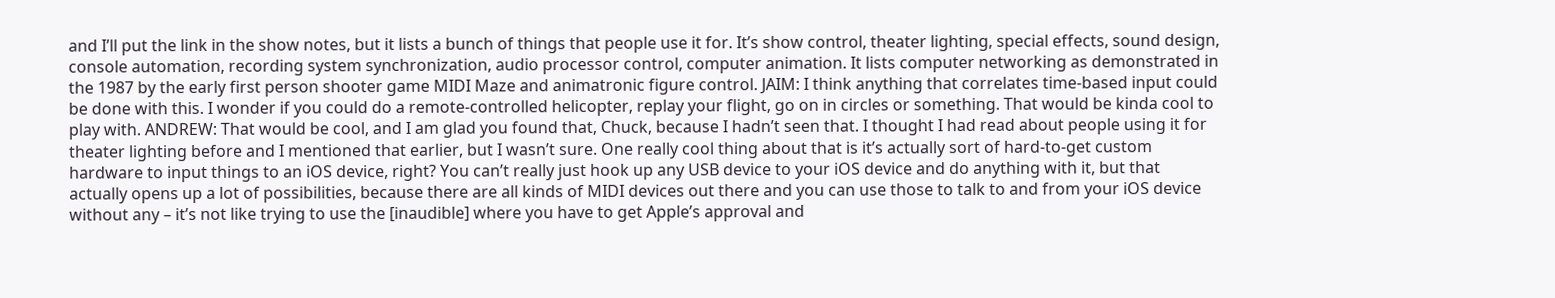and I’ll put the link in the show notes, but it lists a bunch of things that people use it for. It’s show control, theater lighting, special effects, sound design, console automation, recording system synchronization, audio processor control, computer animation. It lists computer networking as demonstrated in the 1987 by the early first person shooter game MIDI Maze and animatronic figure control. JAIM: I think anything that correlates time-based input could be done with this. I wonder if you could do a remote-controlled helicopter, replay your flight, go on in circles or something. That would be kinda cool to play with. ANDREW: That would be cool, and I am glad you found that, Chuck, because I hadn’t seen that. I thought I had read about people using it for theater lighting before and I mentioned that earlier, but I wasn’t sure. One really cool thing about that is it’s actually sort of hard-to-get custom hardware to input things to an iOS device, right? You can’t really just hook up any USB device to your iOS device and do anything with it, but that actually opens up a lot of possibilities, because there are all kinds of MIDI devices out there and you can use those to talk to and from your iOS device without any – it’s not like trying to use the [inaudible] where you have to get Apple’s approval and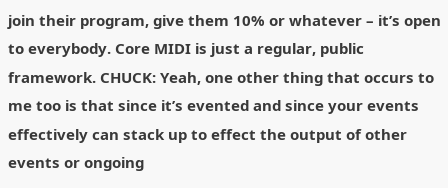join their program, give them 10% or whatever – it’s open to everybody. Core MIDI is just a regular, public framework. CHUCK: Yeah, one other thing that occurs to me too is that since it’s evented and since your events effectively can stack up to effect the output of other events or ongoing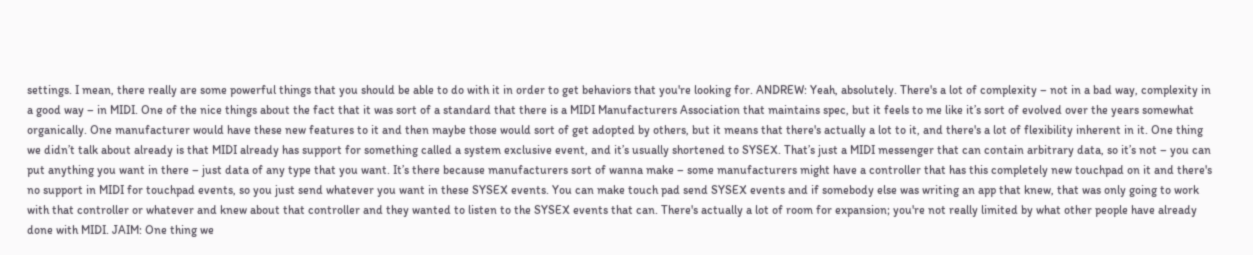settings. I mean, there really are some powerful things that you should be able to do with it in order to get behaviors that you're looking for. ANDREW: Yeah, absolutely. There's a lot of complexity – not in a bad way, complexity in a good way – in MIDI. One of the nice things about the fact that it was sort of a standard that there is a MIDI Manufacturers Association that maintains spec, but it feels to me like it’s sort of evolved over the years somewhat organically. One manufacturer would have these new features to it and then maybe those would sort of get adopted by others, but it means that there's actually a lot to it, and there's a lot of flexibility inherent in it. One thing we didn’t talk about already is that MIDI already has support for something called a system exclusive event, and it’s usually shortened to SYSEX. That’s just a MIDI messenger that can contain arbitrary data, so it’s not – you can put anything you want in there – just data of any type that you want. It’s there because manufacturers sort of wanna make – some manufacturers might have a controller that has this completely new touchpad on it and there's no support in MIDI for touchpad events, so you just send whatever you want in these SYSEX events. You can make touch pad send SYSEX events and if somebody else was writing an app that knew, that was only going to work with that controller or whatever and knew about that controller and they wanted to listen to the SYSEX events that can. There's actually a lot of room for expansion; you're not really limited by what other people have already done with MIDI. JAIM: One thing we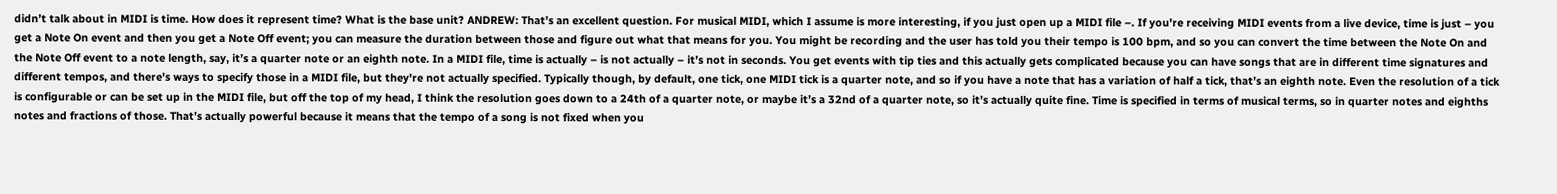didn’t talk about in MIDI is time. How does it represent time? What is the base unit? ANDREW: That’s an excellent question. For musical MIDI, which I assume is more interesting, if you just open up a MIDI file –. If you're receiving MIDI events from a live device, time is just – you get a Note On event and then you get a Note Off event; you can measure the duration between those and figure out what that means for you. You might be recording and the user has told you their tempo is 100 bpm, and so you can convert the time between the Note On and the Note Off event to a note length, say, it’s a quarter note or an eighth note. In a MIDI file, time is actually – is not actually – it’s not in seconds. You get events with tip ties and this actually gets complicated because you can have songs that are in different time signatures and different tempos, and there's ways to specify those in a MIDI file, but they're not actually specified. Typically though, by default, one tick, one MIDI tick is a quarter note, and so if you have a note that has a variation of half a tick, that’s an eighth note. Even the resolution of a tick is configurable or can be set up in the MIDI file, but off the top of my head, I think the resolution goes down to a 24th of a quarter note, or maybe it’s a 32nd of a quarter note, so it’s actually quite fine. Time is specified in terms of musical terms, so in quarter notes and eighths notes and fractions of those. That’s actually powerful because it means that the tempo of a song is not fixed when you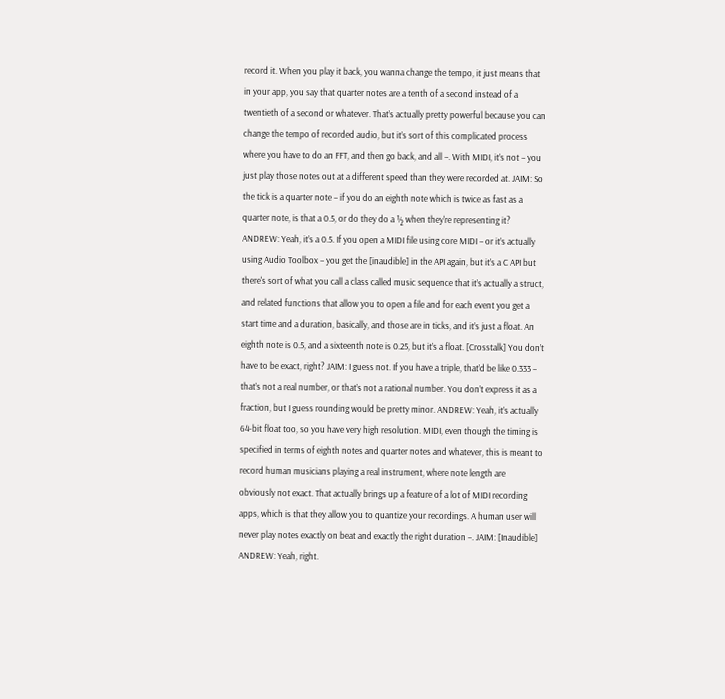record it. When you play it back, you wanna change the tempo, it just means that in your app, you say that quarter notes are a tenth of a second instead of a twentieth of a second or whatever. That’s actually pretty powerful because you can change the tempo of recorded audio, but it’s sort of this complicated process where you have to do an FFT, and then go back, and all –. With MIDI, it’s not – you just play those notes out at a different speed than they were recorded at. JAIM: So the tick is a quarter note – if you do an eighth note which is twice as fast as a quarter note, is that a 0.5, or do they do a ½ when they're representing it? ANDREW: Yeah, it’s a 0.5. If you open a MIDI file using core MIDI – or it’s actually using Audio Toolbox – you get the [inaudible] in the API again, but it’s a C API but there's sort of what you call a class called music sequence that it’s actually a struct, and related functions that allow you to open a file and for each event you get a start time and a duration, basically, and those are in ticks, and it’s just a float. An eighth note is 0.5, and a sixteenth note is 0.25, but it’s a float. [Crosstalk] You don’t have to be exact, right? JAIM: I guess not. If you have a triple, that’d be like 0.333 – that’s not a real number, or that’s not a rational number. You don’t express it as a fraction, but I guess rounding would be pretty minor. ANDREW: Yeah, it’s actually 64-bit float too, so you have very high resolution. MIDI, even though the timing is specified in terms of eighth notes and quarter notes and whatever, this is meant to record human musicians playing a real instrument, where note length are obviously not exact. That actually brings up a feature of a lot of MIDI recording apps, which is that they allow you to quantize your recordings. A human user will never play notes exactly on beat and exactly the right duration –. JAIM: [Inaudible] ANDREW: Yeah, right.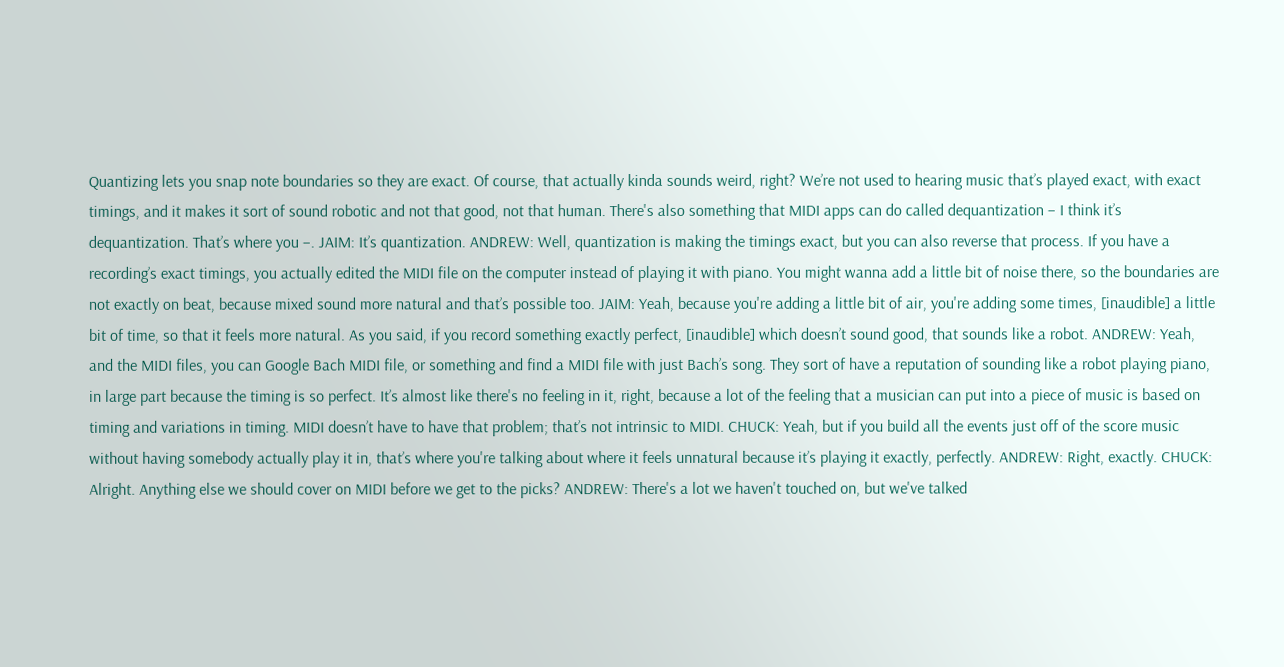Quantizing lets you snap note boundaries so they are exact. Of course, that actually kinda sounds weird, right? We’re not used to hearing music that’s played exact, with exact timings, and it makes it sort of sound robotic and not that good, not that human. There's also something that MIDI apps can do called dequantization – I think it’s dequantization. That’s where you –. JAIM: It’s quantization. ANDREW: Well, quantization is making the timings exact, but you can also reverse that process. If you have a recording’s exact timings, you actually edited the MIDI file on the computer instead of playing it with piano. You might wanna add a little bit of noise there, so the boundaries are not exactly on beat, because mixed sound more natural and that’s possible too. JAIM: Yeah, because you're adding a little bit of air, you're adding some times, [inaudible] a little bit of time, so that it feels more natural. As you said, if you record something exactly perfect, [inaudible] which doesn’t sound good, that sounds like a robot. ANDREW: Yeah, and the MIDI files, you can Google Bach MIDI file, or something and find a MIDI file with just Bach’s song. They sort of have a reputation of sounding like a robot playing piano, in large part because the timing is so perfect. It’s almost like there's no feeling in it, right, because a lot of the feeling that a musician can put into a piece of music is based on timing and variations in timing. MIDI doesn’t have to have that problem; that’s not intrinsic to MIDI. CHUCK: Yeah, but if you build all the events just off of the score music without having somebody actually play it in, that’s where you're talking about where it feels unnatural because it’s playing it exactly, perfectly. ANDREW: Right, exactly. CHUCK: Alright. Anything else we should cover on MIDI before we get to the picks? ANDREW: There's a lot we haven't touched on, but we've talked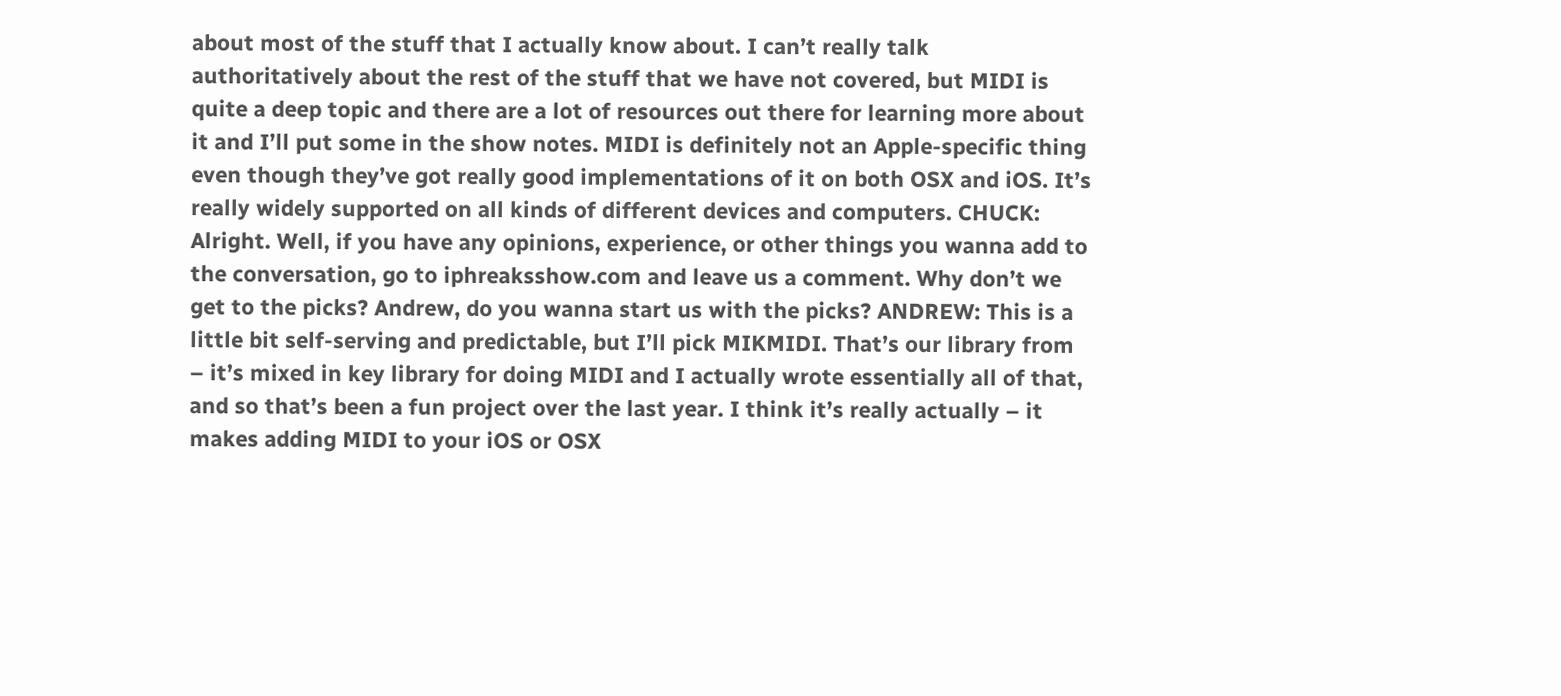about most of the stuff that I actually know about. I can’t really talk authoritatively about the rest of the stuff that we have not covered, but MIDI is quite a deep topic and there are a lot of resources out there for learning more about it and I’ll put some in the show notes. MIDI is definitely not an Apple-specific thing even though they’ve got really good implementations of it on both OSX and iOS. It’s really widely supported on all kinds of different devices and computers. CHUCK: Alright. Well, if you have any opinions, experience, or other things you wanna add to the conversation, go to iphreaksshow.com and leave us a comment. Why don’t we get to the picks? Andrew, do you wanna start us with the picks? ANDREW: This is a little bit self-serving and predictable, but I’ll pick MIKMIDI. That’s our library from – it’s mixed in key library for doing MIDI and I actually wrote essentially all of that, and so that’s been a fun project over the last year. I think it’s really actually – it makes adding MIDI to your iOS or OSX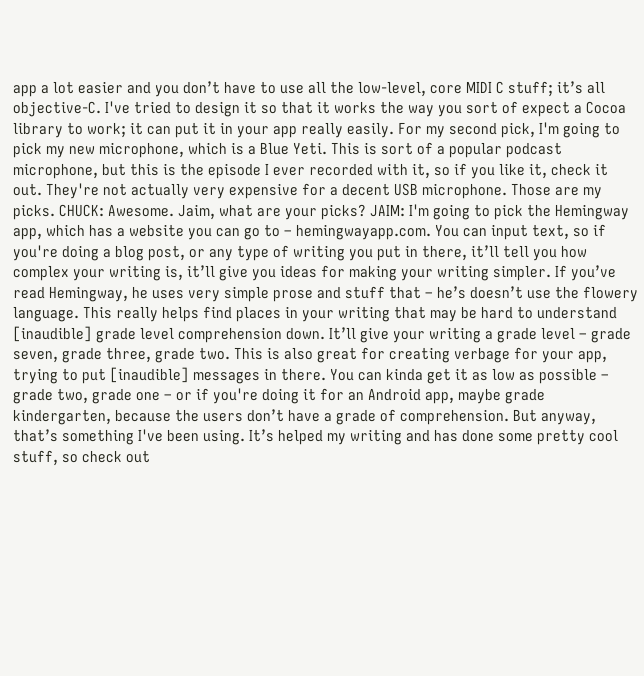app a lot easier and you don’t have to use all the low-level, core MIDI C stuff; it’s all objective-C. I've tried to design it so that it works the way you sort of expect a Cocoa library to work; it can put it in your app really easily. For my second pick, I'm going to pick my new microphone, which is a Blue Yeti. This is sort of a popular podcast microphone, but this is the episode I ever recorded with it, so if you like it, check it out. They're not actually very expensive for a decent USB microphone. Those are my picks. CHUCK: Awesome. Jaim, what are your picks? JAIM: I'm going to pick the Hemingway app, which has a website you can go to – hemingwayapp.com. You can input text, so if you're doing a blog post, or any type of writing you put in there, it’ll tell you how complex your writing is, it’ll give you ideas for making your writing simpler. If you’ve read Hemingway, he uses very simple prose and stuff that – he’s doesn’t use the flowery language. This really helps find places in your writing that may be hard to understand [inaudible] grade level comprehension down. It’ll give your writing a grade level – grade seven, grade three, grade two. This is also great for creating verbage for your app, trying to put [inaudible] messages in there. You can kinda get it as low as possible – grade two, grade one – or if you're doing it for an Android app, maybe grade kindergarten, because the users don’t have a grade of comprehension. But anyway, that’s something I've been using. It’s helped my writing and has done some pretty cool stuff, so check out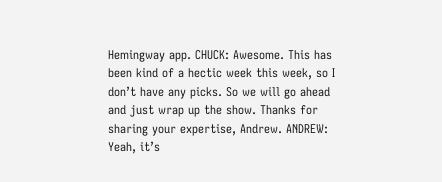Hemingway app. CHUCK: Awesome. This has been kind of a hectic week this week, so I don’t have any picks. So we will go ahead and just wrap up the show. Thanks for sharing your expertise, Andrew. ANDREW: Yeah, it’s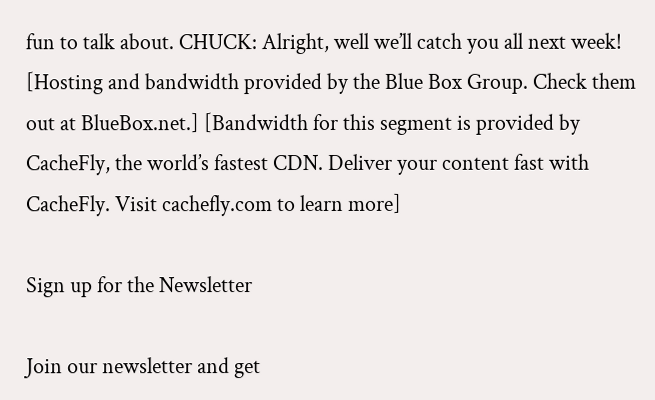fun to talk about. CHUCK: Alright, well we’ll catch you all next week! [Hosting and bandwidth provided by the Blue Box Group. Check them out at BlueBox.net.] [Bandwidth for this segment is provided by CacheFly, the world’s fastest CDN. Deliver your content fast with CacheFly. Visit cachefly.com to learn more]

Sign up for the Newsletter

Join our newsletter and get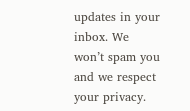updates in your inbox. We won’t spam you and we respect your privacy.